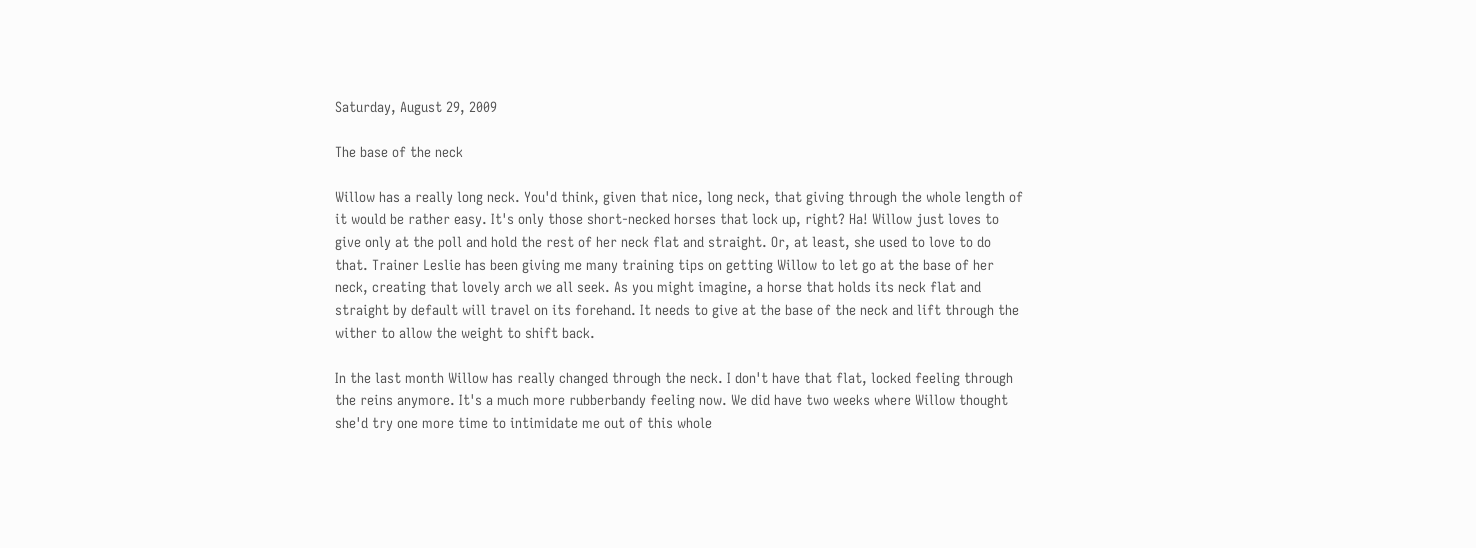Saturday, August 29, 2009

The base of the neck

Willow has a really long neck. You'd think, given that nice, long neck, that giving through the whole length of it would be rather easy. It's only those short-necked horses that lock up, right? Ha! Willow just loves to give only at the poll and hold the rest of her neck flat and straight. Or, at least, she used to love to do that. Trainer Leslie has been giving me many training tips on getting Willow to let go at the base of her neck, creating that lovely arch we all seek. As you might imagine, a horse that holds its neck flat and straight by default will travel on its forehand. It needs to give at the base of the neck and lift through the wither to allow the weight to shift back.

In the last month Willow has really changed through the neck. I don't have that flat, locked feeling through the reins anymore. It's a much more rubberbandy feeling now. We did have two weeks where Willow thought she'd try one more time to intimidate me out of this whole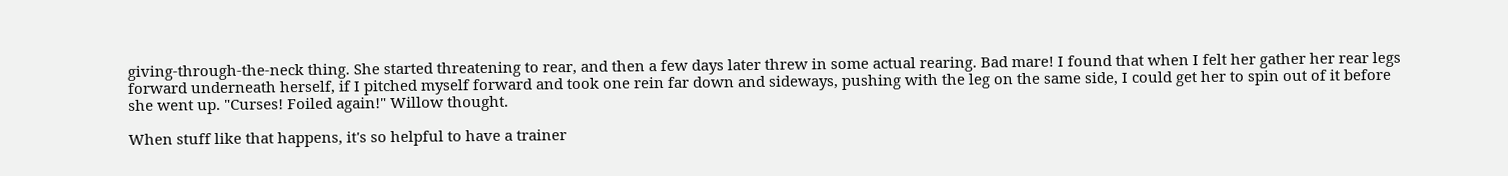giving-through-the-neck thing. She started threatening to rear, and then a few days later threw in some actual rearing. Bad mare! I found that when I felt her gather her rear legs forward underneath herself, if I pitched myself forward and took one rein far down and sideways, pushing with the leg on the same side, I could get her to spin out of it before she went up. "Curses! Foiled again!" Willow thought.

When stuff like that happens, it's so helpful to have a trainer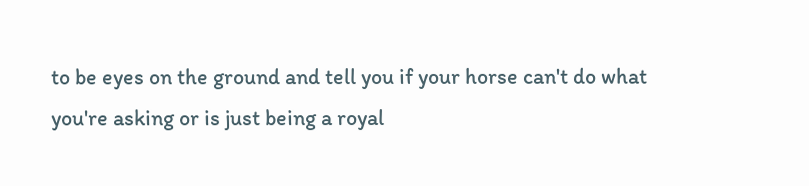to be eyes on the ground and tell you if your horse can't do what you're asking or is just being a royal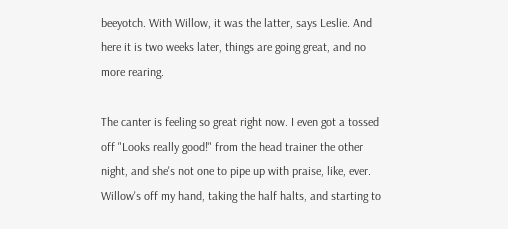beeyotch. With Willow, it was the latter, says Leslie. And here it is two weeks later, things are going great, and no more rearing.

The canter is feeling so great right now. I even got a tossed off "Looks really good!" from the head trainer the other night, and she's not one to pipe up with praise, like, ever. Willow's off my hand, taking the half halts, and starting to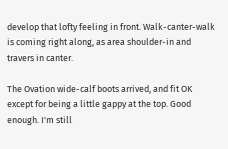develop that lofty feeling in front. Walk-canter-walk is coming right along, as area shoulder-in and travers in canter.

The Ovation wide-calf boots arrived, and fit OK except for being a little gappy at the top. Good enough. I'm still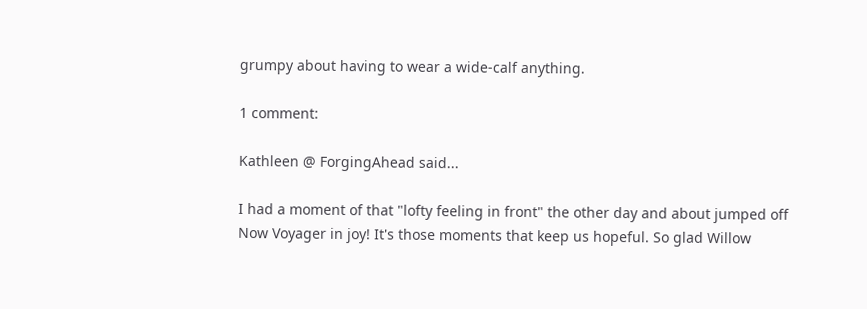grumpy about having to wear a wide-calf anything.

1 comment:

Kathleen @ ForgingAhead said...

I had a moment of that "lofty feeling in front" the other day and about jumped off Now Voyager in joy! It's those moments that keep us hopeful. So glad Willow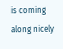is coming along nicely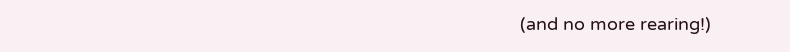(and no more rearing!)